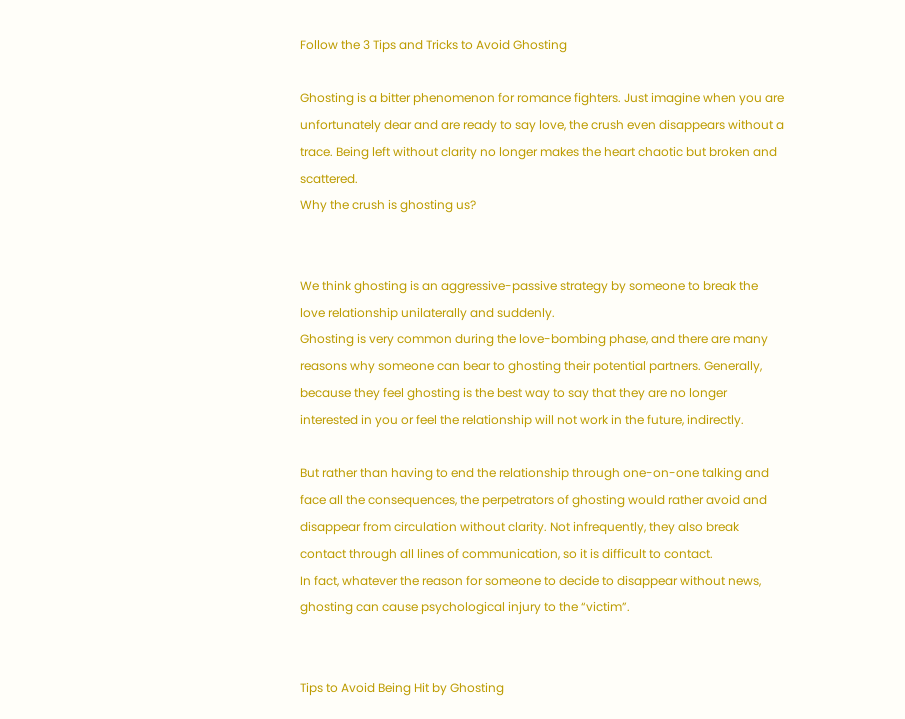Follow the 3 Tips and Tricks to Avoid Ghosting

Ghosting is a bitter phenomenon for romance fighters. Just imagine when you are unfortunately dear and are ready to say love, the crush even disappears without a trace. Being left without clarity no longer makes the heart chaotic but broken and scattered.
Why the crush is ghosting us?


We think ghosting is an aggressive-passive strategy by someone to break the love relationship unilaterally and suddenly.
Ghosting is very common during the love-bombing phase, and there are many reasons why someone can bear to ghosting their potential partners. Generally, because they feel ghosting is the best way to say that they are no longer interested in you or feel the relationship will not work in the future, indirectly.

But rather than having to end the relationship through one-on-one talking and face all the consequences, the perpetrators of ghosting would rather avoid and disappear from circulation without clarity. Not infrequently, they also break contact through all lines of communication, so it is difficult to contact.
In fact, whatever the reason for someone to decide to disappear without news, ghosting can cause psychological injury to the “victim”.


Tips to Avoid Being Hit by Ghosting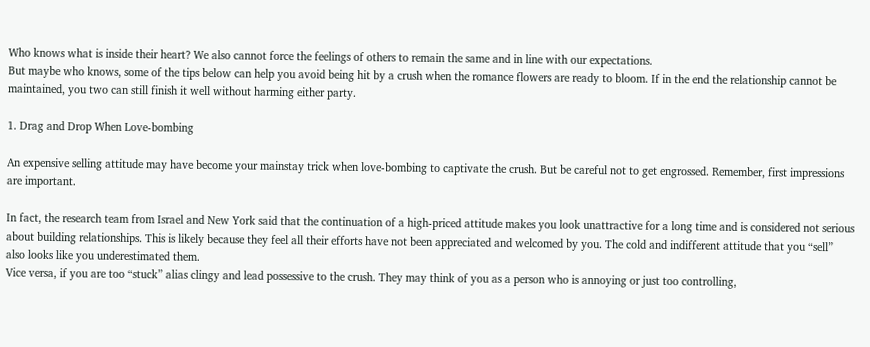Who knows what is inside their heart? We also cannot force the feelings of others to remain the same and in line with our expectations.
But maybe who knows, some of the tips below can help you avoid being hit by a crush when the romance flowers are ready to bloom. If in the end the relationship cannot be maintained, you two can still finish it well without harming either party.

1. Drag and Drop When Love-bombing

An expensive selling attitude may have become your mainstay trick when love-bombing to captivate the crush. But be careful not to get engrossed. Remember, first impressions are important.

In fact, the research team from Israel and New York said that the continuation of a high-priced attitude makes you look unattractive for a long time and is considered not serious about building relationships. This is likely because they feel all their efforts have not been appreciated and welcomed by you. The cold and indifferent attitude that you “sell” also looks like you underestimated them.
Vice versa, if you are too “stuck” alias clingy and lead possessive to the crush. They may think of you as a person who is annoying or just too controlling,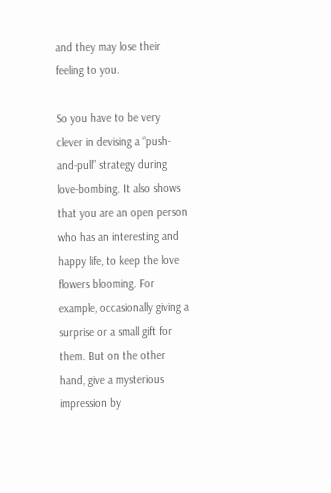and they may lose their feeling to you.

So you have to be very clever in devising a “push-and-pull” strategy during love-bombing. It also shows that you are an open person who has an interesting and happy life, to keep the love flowers blooming. For example, occasionally giving a surprise or a small gift for them. But on the other hand, give a mysterious impression by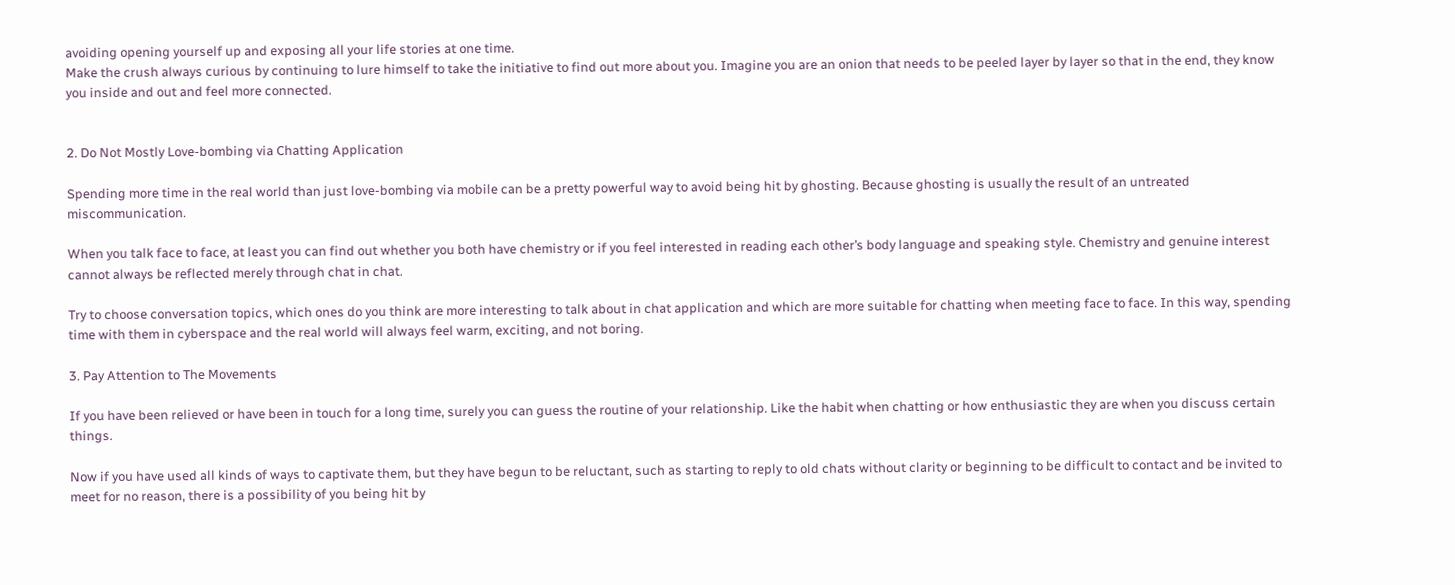avoiding opening yourself up and exposing all your life stories at one time.
Make the crush always curious by continuing to lure himself to take the initiative to find out more about you. Imagine you are an onion that needs to be peeled layer by layer so that in the end, they know you inside and out and feel more connected.


2. Do Not Mostly Love-bombing via Chatting Application

Spending more time in the real world than just love-bombing via mobile can be a pretty powerful way to avoid being hit by ghosting. Because ghosting is usually the result of an untreated miscommunication.

When you talk face to face, at least you can find out whether you both have chemistry or if you feel interested in reading each other’s body language and speaking style. Chemistry and genuine interest cannot always be reflected merely through chat in chat.

Try to choose conversation topics, which ones do you think are more interesting to talk about in chat application and which are more suitable for chatting when meeting face to face. In this way, spending time with them in cyberspace and the real world will always feel warm, exciting, and not boring.

3. Pay Attention to The Movements

If you have been relieved or have been in touch for a long time, surely you can guess the routine of your relationship. Like the habit when chatting or how enthusiastic they are when you discuss certain things.

Now if you have used all kinds of ways to captivate them, but they have begun to be reluctant, such as starting to reply to old chats without clarity or beginning to be difficult to contact and be invited to meet for no reason, there is a possibility of you being hit by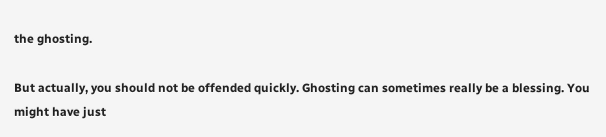the ghosting.

But actually, you should not be offended quickly. Ghosting can sometimes really be a blessing. You might have just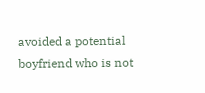avoided a potential boyfriend who is not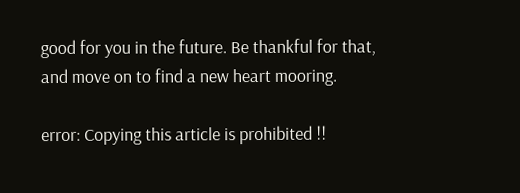good for you in the future. Be thankful for that, and move on to find a new heart mooring.

error: Copying this article is prohibited !!